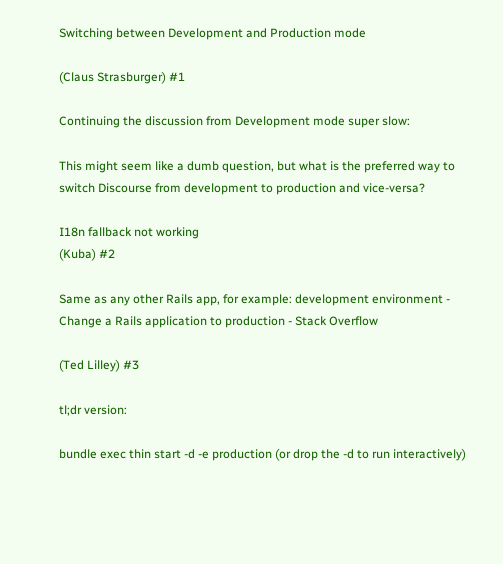Switching between Development and Production mode

(Claus Strasburger) #1

Continuing the discussion from Development mode super slow:

This might seem like a dumb question, but what is the preferred way to switch Discourse from development to production and vice-versa?

I18n fallback not working
(Kuba) #2

Same as any other Rails app, for example: development environment - Change a Rails application to production - Stack Overflow

(Ted Lilley) #3

tl;dr version:

bundle exec thin start -d -e production (or drop the -d to run interactively)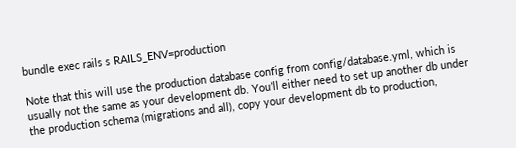bundle exec rails s RAILS_ENV=production

Note that this will use the production database config from config/database.yml, which is usually not the same as your development db. You’ll either need to set up another db under the production schema (migrations and all), copy your development db to production,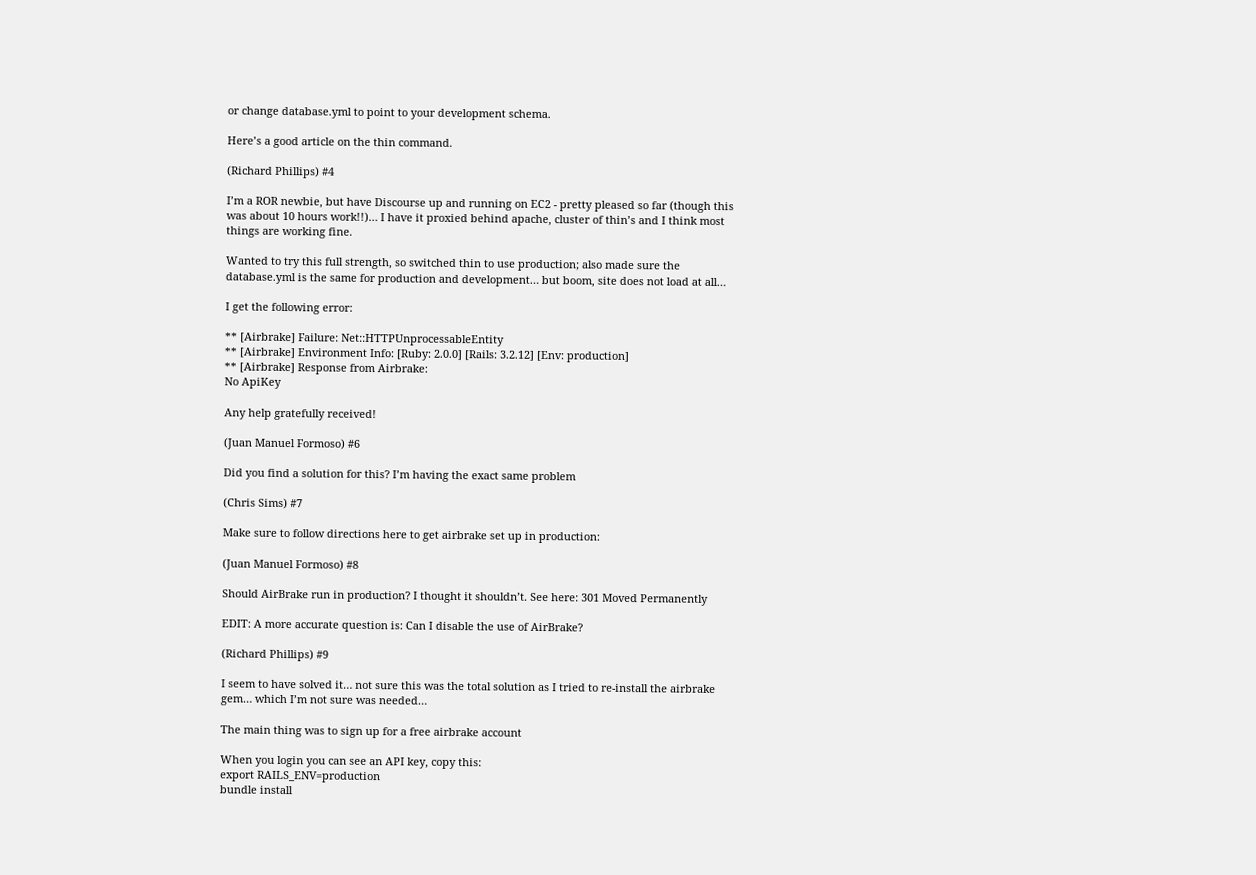or change database.yml to point to your development schema.

Here’s a good article on the thin command.

(Richard Phillips) #4

I’m a ROR newbie, but have Discourse up and running on EC2 - pretty pleased so far (though this was about 10 hours work!!)… I have it proxied behind apache, cluster of thin’s and I think most things are working fine.

Wanted to try this full strength, so switched thin to use production; also made sure the database.yml is the same for production and development… but boom, site does not load at all…

I get the following error:

** [Airbrake] Failure: Net::HTTPUnprocessableEntity
** [Airbrake] Environment Info: [Ruby: 2.0.0] [Rails: 3.2.12] [Env: production]
** [Airbrake] Response from Airbrake:
No ApiKey

Any help gratefully received!

(Juan Manuel Formoso) #6

Did you find a solution for this? I’m having the exact same problem

(Chris Sims) #7

Make sure to follow directions here to get airbrake set up in production:

(Juan Manuel Formoso) #8

Should AirBrake run in production? I thought it shouldn’t. See here: 301 Moved Permanently

EDIT: A more accurate question is: Can I disable the use of AirBrake?

(Richard Phillips) #9

I seem to have solved it… not sure this was the total solution as I tried to re-install the airbrake gem… which I’m not sure was needed…

The main thing was to sign up for a free airbrake account

When you login you can see an API key, copy this:
export RAILS_ENV=production
bundle install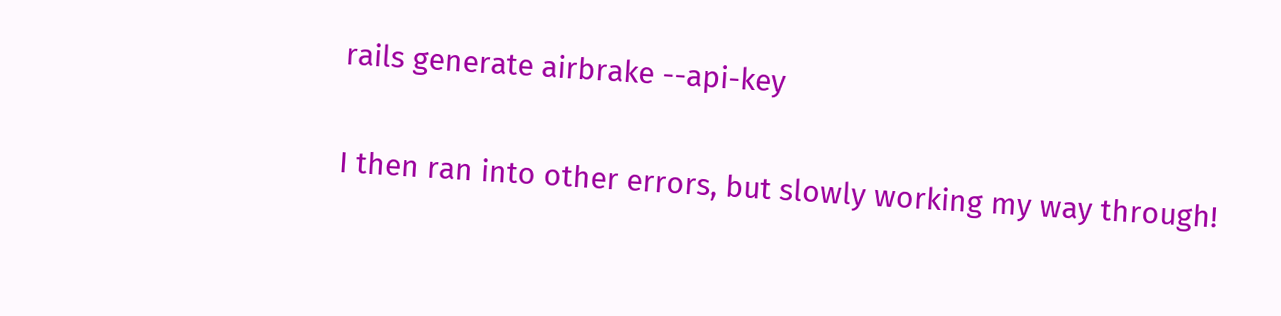rails generate airbrake --api-key

I then ran into other errors, but slowly working my way through!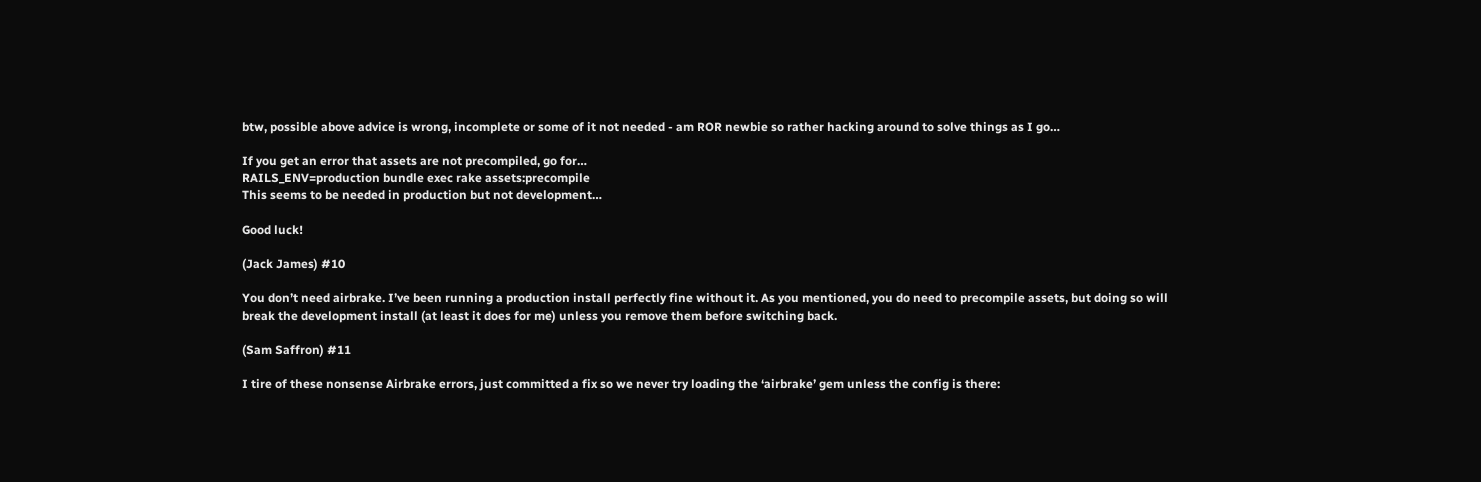btw, possible above advice is wrong, incomplete or some of it not needed - am ROR newbie so rather hacking around to solve things as I go…

If you get an error that assets are not precompiled, go for…
RAILS_ENV=production bundle exec rake assets:precompile
This seems to be needed in production but not development…

Good luck!

(Jack James) #10

You don’t need airbrake. I’ve been running a production install perfectly fine without it. As you mentioned, you do need to precompile assets, but doing so will break the development install (at least it does for me) unless you remove them before switching back.

(Sam Saffron) #11

I tire of these nonsense Airbrake errors, just committed a fix so we never try loading the ‘airbrake’ gem unless the config is there: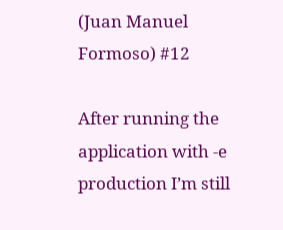(Juan Manuel Formoso) #12

After running the application with -e production I’m still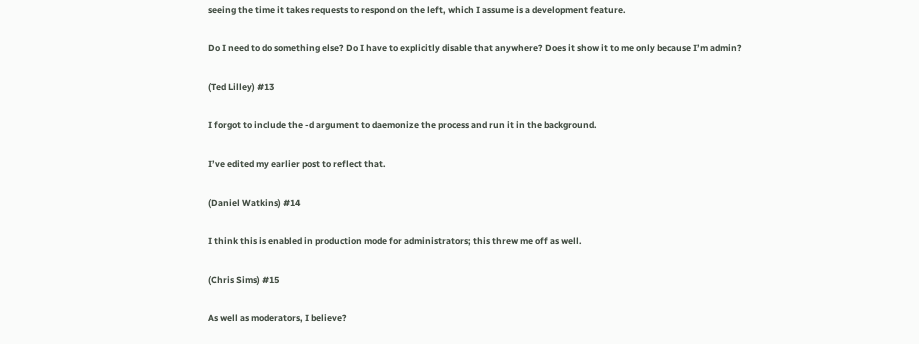seeing the time it takes requests to respond on the left, which I assume is a development feature.

Do I need to do something else? Do I have to explicitly disable that anywhere? Does it show it to me only because I’m admin?

(Ted Lilley) #13

I forgot to include the -d argument to daemonize the process and run it in the background.

I’ve edited my earlier post to reflect that.

(Daniel Watkins) #14

I think this is enabled in production mode for administrators; this threw me off as well.

(Chris Sims) #15

As well as moderators, I believe?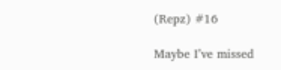(Repz) #16

Maybe I’ve missed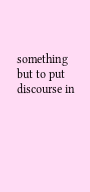something but to put discourse in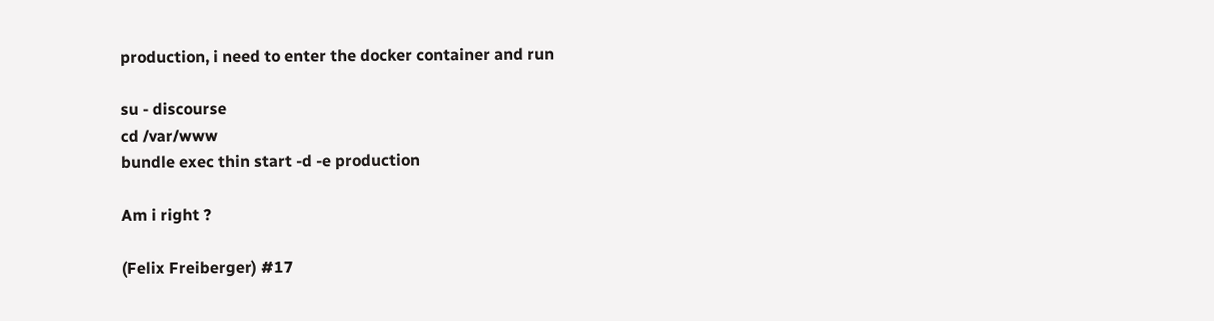production, i need to enter the docker container and run

su - discourse
cd /var/www
bundle exec thin start -d -e production

Am i right ?

(Felix Freiberger) #17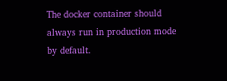The docker container should always run in production mode by default.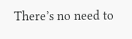There’s no need to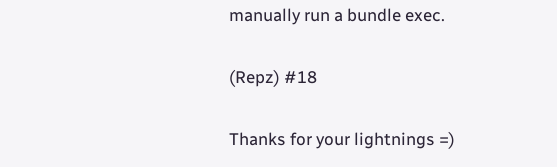manually run a bundle exec.

(Repz) #18

Thanks for your lightnings =)